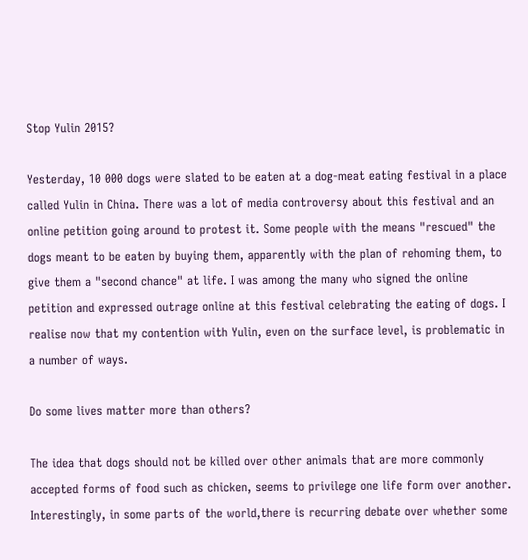Stop Yulin 2015?

Yesterday, 10 000 dogs were slated to be eaten at a dog-meat eating festival in a place called Yulin in China. There was a lot of media controversy about this festival and an online petition going around to protest it. Some people with the means "rescued" the dogs meant to be eaten by buying them, apparently with the plan of rehoming them, to give them a "second chance" at life. I was among the many who signed the online petition and expressed outrage online at this festival celebrating the eating of dogs. I realise now that my contention with Yulin, even on the surface level, is problematic in a number of ways.

Do some lives matter more than others?

The idea that dogs should not be killed over other animals that are more commonly accepted forms of food such as chicken, seems to privilege one life form over another. Interestingly, in some parts of the world,there is recurring debate over whether some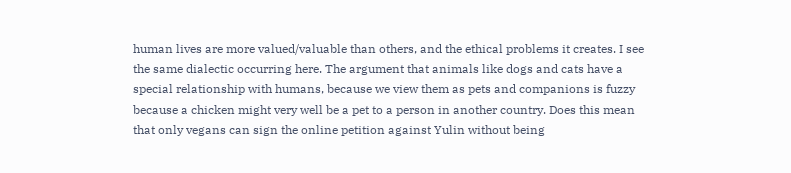human lives are more valued/valuable than others, and the ethical problems it creates. I see the same dialectic occurring here. The argument that animals like dogs and cats have a special relationship with humans, because we view them as pets and companions is fuzzy because a chicken might very well be a pet to a person in another country. Does this mean that only vegans can sign the online petition against Yulin without being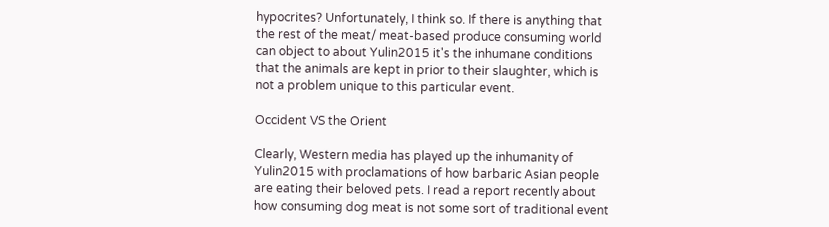hypocrites? Unfortunately, I think so. If there is anything that the rest of the meat/ meat-based produce consuming world can object to about Yulin2015 it's the inhumane conditions that the animals are kept in prior to their slaughter, which is not a problem unique to this particular event.

Occident VS the Orient

Clearly, Western media has played up the inhumanity of Yulin2015 with proclamations of how barbaric Asian people are eating their beloved pets. I read a report recently about how consuming dog meat is not some sort of traditional event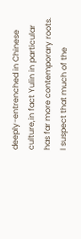deeply-entrenched in Chinese culture,in fact Yulin in particular has far more contemporary roots. I suspect that much of the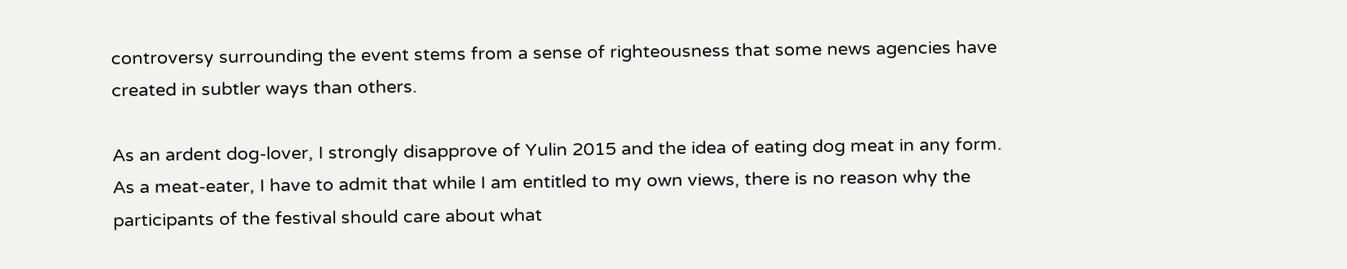controversy surrounding the event stems from a sense of righteousness that some news agencies have created in subtler ways than others.

As an ardent dog-lover, I strongly disapprove of Yulin 2015 and the idea of eating dog meat in any form. As a meat-eater, I have to admit that while I am entitled to my own views, there is no reason why the participants of the festival should care about what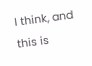I think, and this is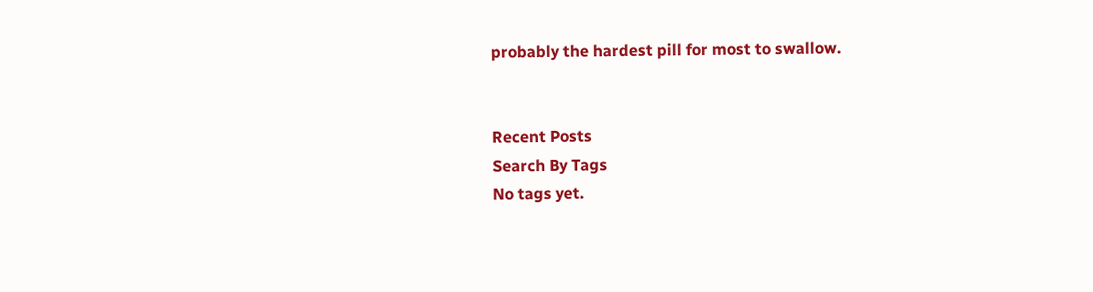probably the hardest pill for most to swallow.


Recent Posts
Search By Tags
No tags yet.